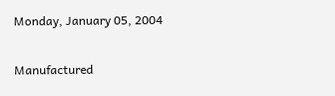Monday, January 05, 2004

Manufactured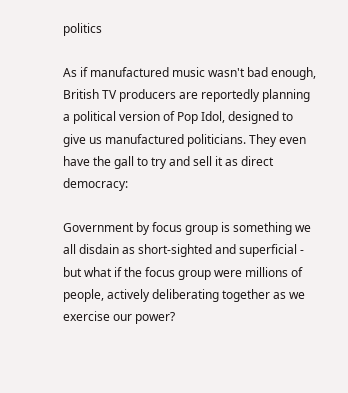politics

As if manufactured music wasn't bad enough, British TV producers are reportedly planning a political version of Pop Idol, designed to give us manufactured politicians. They even have the gall to try and sell it as direct democracy:

Government by focus group is something we all disdain as short-sighted and superficial - but what if the focus group were millions of people, actively deliberating together as we exercise our power?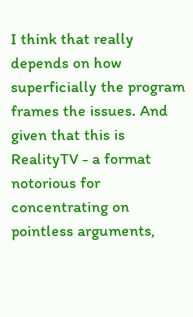I think that really depends on how superficially the program frames the issues. And given that this is RealityTV - a format notorious for concentrating on pointless arguments,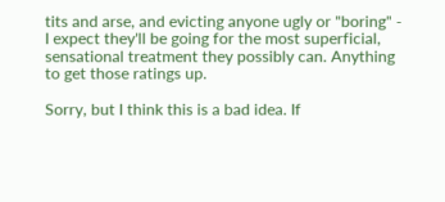tits and arse, and evicting anyone ugly or "boring" - I expect they'll be going for the most superficial, sensational treatment they possibly can. Anything to get those ratings up.

Sorry, but I think this is a bad idea. If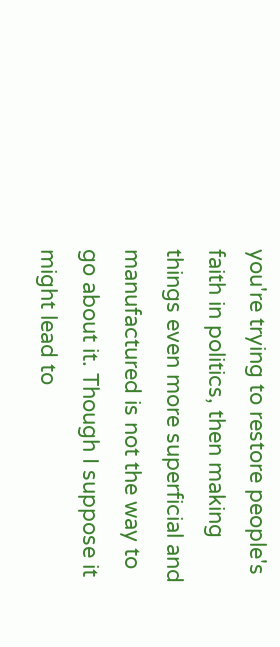you're trying to restore people's faith in politics, then making things even more superficial and manufactured is not the way to go about it. Though I suppose it might lead to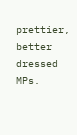prettier, better dressed MPs.